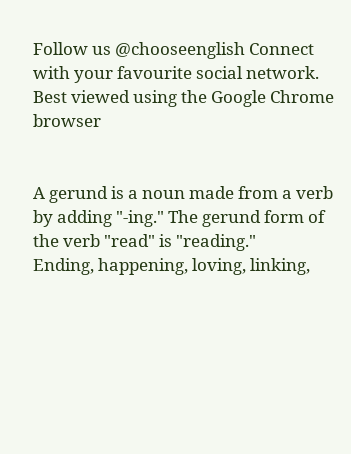Follow us @chooseenglish Connect with your favourite social network.
Best viewed using the Google Chrome browser


A gerund is a noun made from a verb by adding "-ing." The gerund form of the verb "read" is "reading."
Ending, happening, loving, linking,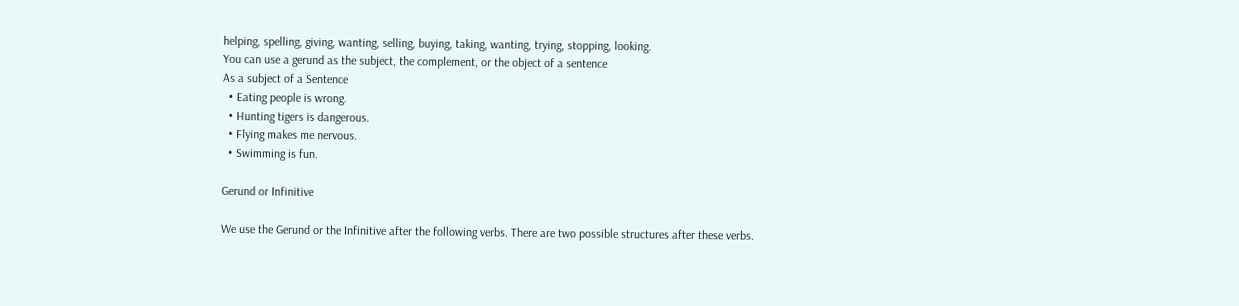helping, spelling, giving, wanting, selling, buying, taking, wanting, trying, stopping, looking.
You can use a gerund as the subject, the complement, or the object of a sentence
As a subject of a Sentence
  • Eating people is wrong.
  • Hunting tigers is dangerous.
  • Flying makes me nervous.
  • Swimming is fun.

Gerund or Infinitive

We use the Gerund or the Infinitive after the following verbs. There are two possible structures after these verbs.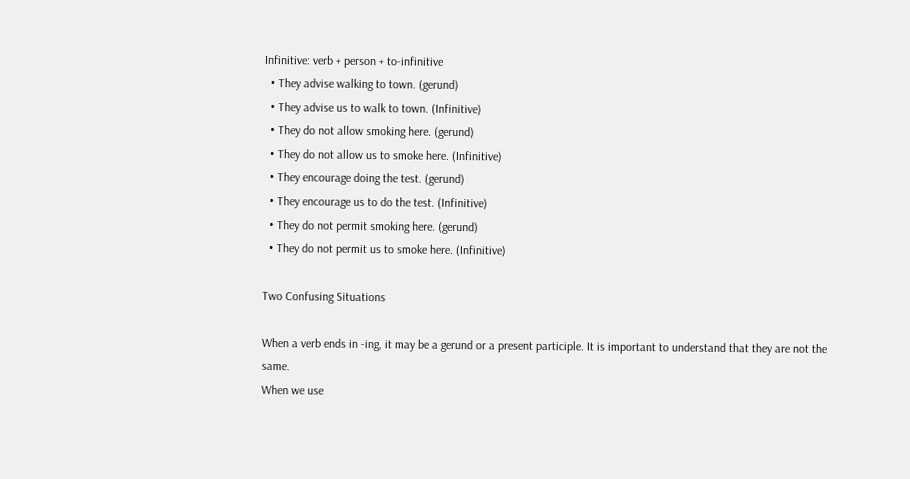Infinitive: verb + person + to-infinitive
  • They advise walking to town. (gerund)
  • They advise us to walk to town. (Infinitive)
  • They do not allow smoking here. (gerund)
  • They do not allow us to smoke here. (Infinitive)
  • They encourage doing the test. (gerund)
  • They encourage us to do the test. (Infinitive)
  • They do not permit smoking here. (gerund)
  • They do not permit us to smoke here. (Infinitive)

Two Confusing Situations

When a verb ends in -ing, it may be a gerund or a present participle. It is important to understand that they are not the same.
When we use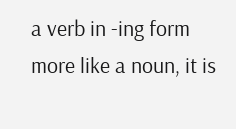a verb in -ing form more like a noun, it is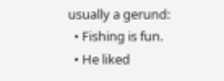usually a gerund:
  • Fishing is fun.
  • He liked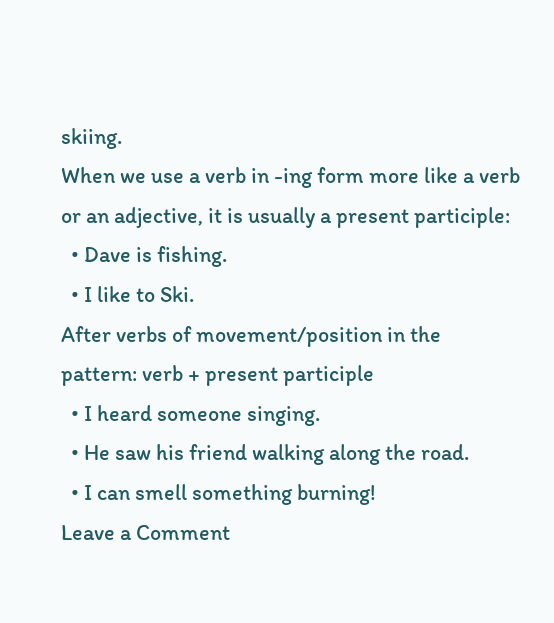skiing.
When we use a verb in -ing form more like a verb or an adjective, it is usually a present participle:
  • Dave is fishing.
  • I like to Ski.
After verbs of movement/position in the pattern: verb + present participle
  • I heard someone singing.
  • He saw his friend walking along the road.
  • I can smell something burning!
Leave a Comment